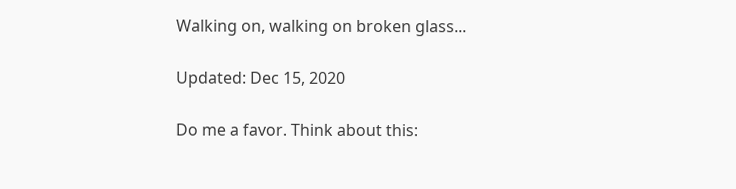Walking on, walking on broken glass...

Updated: Dec 15, 2020

Do me a favor. Think about this: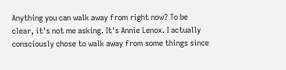Anything you can walk away from right now? To be clear, it's not me asking. It's Annie Lenox. I actually consciously chose to walk away from some things since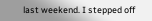last weekend. I stepped off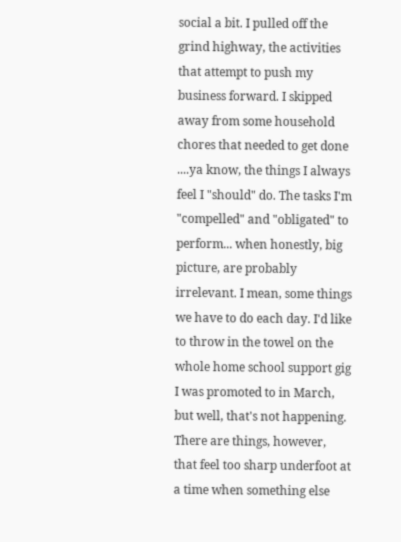social a bit. I pulled off the grind highway, the activities that attempt to push my business forward. I skipped away from some household chores that needed to get done ....ya know, the things I always feel I "should" do. The tasks I'm "compelled" and "obligated" to perform... when honestly, big picture, are probably irrelevant. I mean, some things we have to do each day. I'd like to throw in the towel on the whole home school support gig I was promoted to in March, but well, that's not happening. There are things, however, that feel too sharp underfoot at a time when something else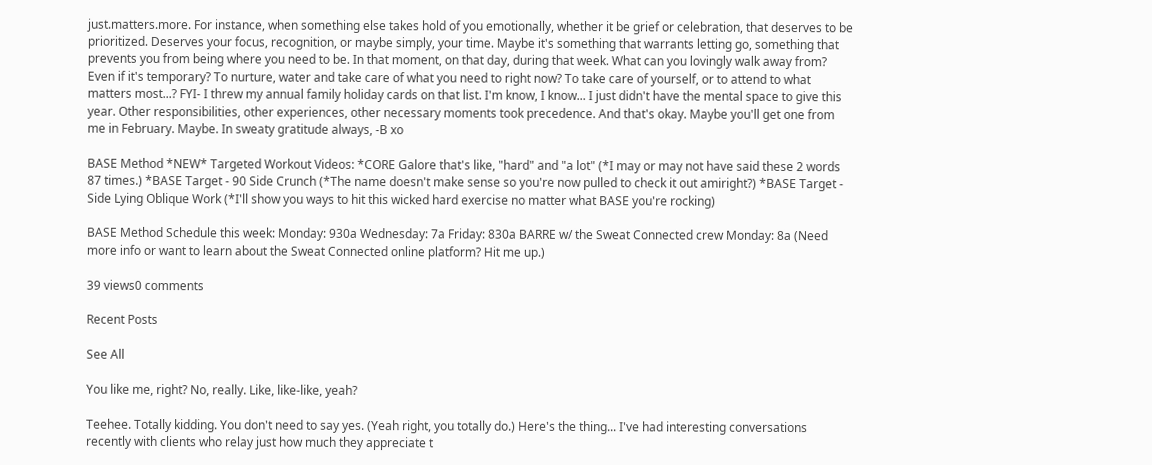just.matters.more. For instance, when something else takes hold of you emotionally, whether it be grief or celebration, that deserves to be prioritized. Deserves your focus, recognition, or maybe simply, your time. Maybe it's something that warrants letting go, something that prevents you from being where you need to be. In that moment, on that day, during that week. What can you lovingly walk away from? Even if it's temporary? To nurture, water and take care of what you need to right now? To take care of yourself, or to attend to what matters most...? FYI- I threw my annual family holiday cards on that list. I'm know, I know... I just didn't have the mental space to give this year. Other responsibilities, other experiences, other necessary moments took precedence. And that's okay. Maybe you'll get one from me in February. Maybe. In sweaty gratitude always, -B xo

BASE Method *NEW* Targeted Workout Videos: *CORE Galore that's like, "hard" and "a lot" (*I may or may not have said these 2 words 87 times.) *BASE Target - 90 Side Crunch (*The name doesn't make sense so you're now pulled to check it out amiright?) *BASE Target - Side Lying Oblique Work (*I'll show you ways to hit this wicked hard exercise no matter what BASE you're rocking)

BASE Method Schedule this week: Monday: 930a Wednesday: 7a Friday: 830a BARRE w/ the Sweat Connected crew Monday: 8a (Need more info or want to learn about the Sweat Connected online platform? Hit me up.)

39 views0 comments

Recent Posts

See All

You like me, right? No, really. Like, like-like, yeah?

Teehee. Totally kidding. You don't need to say yes. (Yeah right, you totally do.) Here's the thing... I've had interesting conversations recently with clients who relay just how much they appreciate t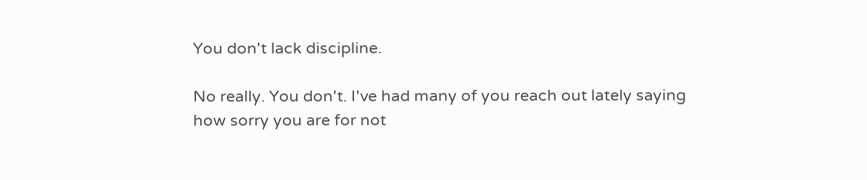You don't lack discipline.

No really. You don't. I've had many of you reach out lately saying how sorry you are for not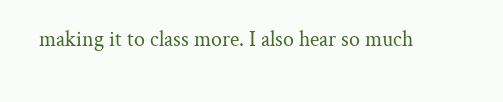making it to class more. I also hear so much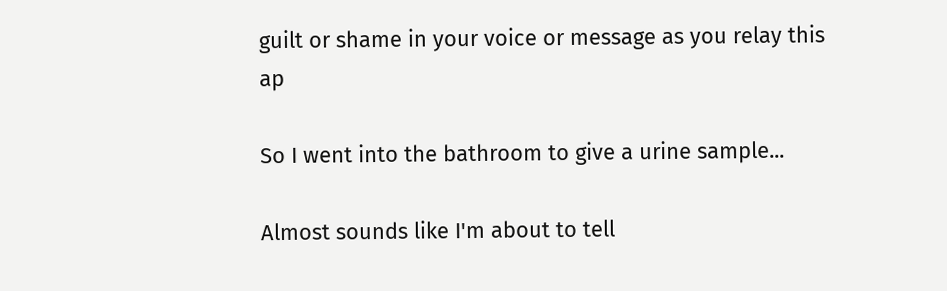guilt or shame in your voice or message as you relay this ap

So I went into the bathroom to give a urine sample...

Almost sounds like I'm about to tell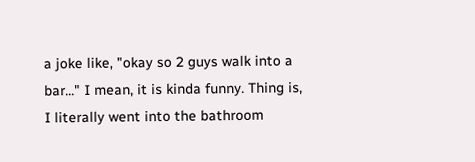a joke like, "okay so 2 guys walk into a bar..." I mean, it is kinda funny. Thing is, I literally went into the bathroom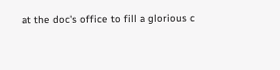at the doc's office to fill a glorious c